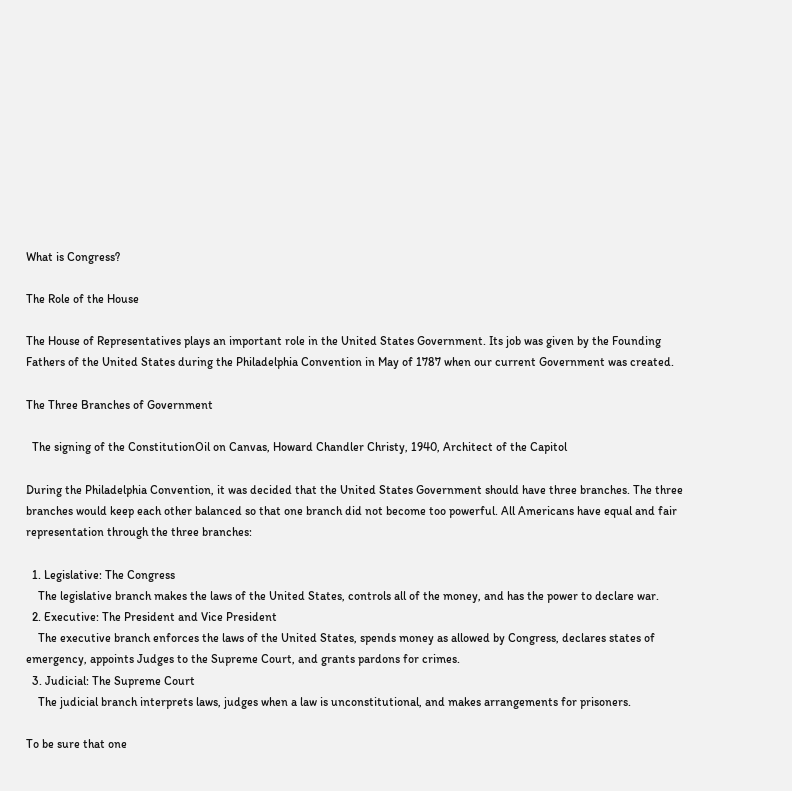What is Congress?

The Role of the House

The House of Representatives plays an important role in the United States Government. Its job was given by the Founding Fathers of the United States during the Philadelphia Convention in May of 1787 when our current Government was created.

The Three Branches of Government

  The signing of the ConstitutionOil on Canvas, Howard Chandler Christy, 1940, Architect of the Capitol

During the Philadelphia Convention, it was decided that the United States Government should have three branches. The three branches would keep each other balanced so that one branch did not become too powerful. All Americans have equal and fair representation through the three branches:

  1. Legislative: The Congress
    The legislative branch makes the laws of the United States, controls all of the money, and has the power to declare war.
  2. Executive: The President and Vice President
    The executive branch enforces the laws of the United States, spends money as allowed by Congress, declares states of emergency, appoints Judges to the Supreme Court, and grants pardons for crimes.
  3. Judicial: The Supreme Court
    The judicial branch interprets laws, judges when a law is unconstitutional, and makes arrangements for prisoners.

To be sure that one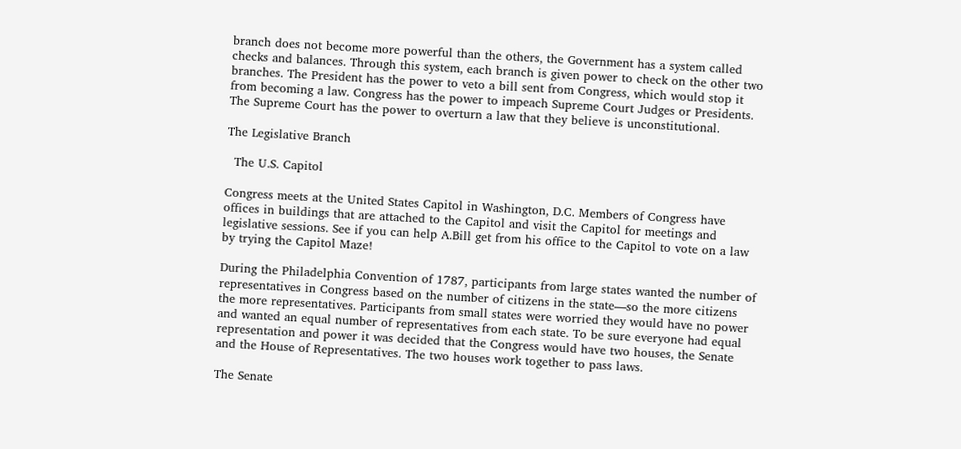branch does not become more powerful than the others, the Government has a system called checks and balances. Through this system, each branch is given power to check on the other two branches. The President has the power to veto a bill sent from Congress, which would stop it from becoming a law. Congress has the power to impeach Supreme Court Judges or Presidents. The Supreme Court has the power to overturn a law that they believe is unconstitutional.

The Legislative Branch

  The U.S. Capitol

Congress meets at the United States Capitol in Washington, D.C. Members of Congress have offices in buildings that are attached to the Capitol and visit the Capitol for meetings and legislative sessions. See if you can help A.Bill get from his office to the Capitol to vote on a law by trying the Capitol Maze!

During the Philadelphia Convention of 1787, participants from large states wanted the number of representatives in Congress based on the number of citizens in the state—so the more citizens the more representatives. Participants from small states were worried they would have no power and wanted an equal number of representatives from each state. To be sure everyone had equal representation and power it was decided that the Congress would have two houses, the Senate and the House of Representatives. The two houses work together to pass laws.

The Senate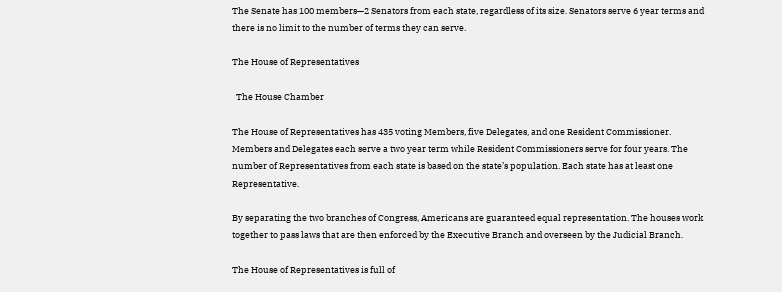The Senate has 100 members—2 Senators from each state, regardless of its size. Senators serve 6 year terms and there is no limit to the number of terms they can serve.

The House of Representatives

  The House Chamber

The House of Representatives has 435 voting Members, five Delegates, and one Resident Commissioner. Members and Delegates each serve a two year term while Resident Commissioners serve for four years. The number of Representatives from each state is based on the state’s population. Each state has at least one Representative.

By separating the two branches of Congress, Americans are guaranteed equal representation. The houses work together to pass laws that are then enforced by the Executive Branch and overseen by the Judicial Branch.

The House of Representatives is full of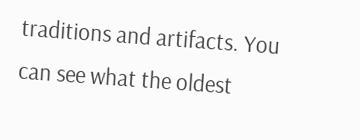traditions and artifacts. You can see what the oldest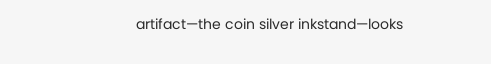artifact—the coin silver inkstand—looks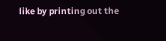like by printing out the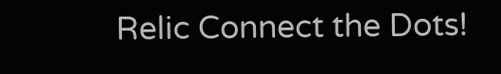Relic Connect the Dots!